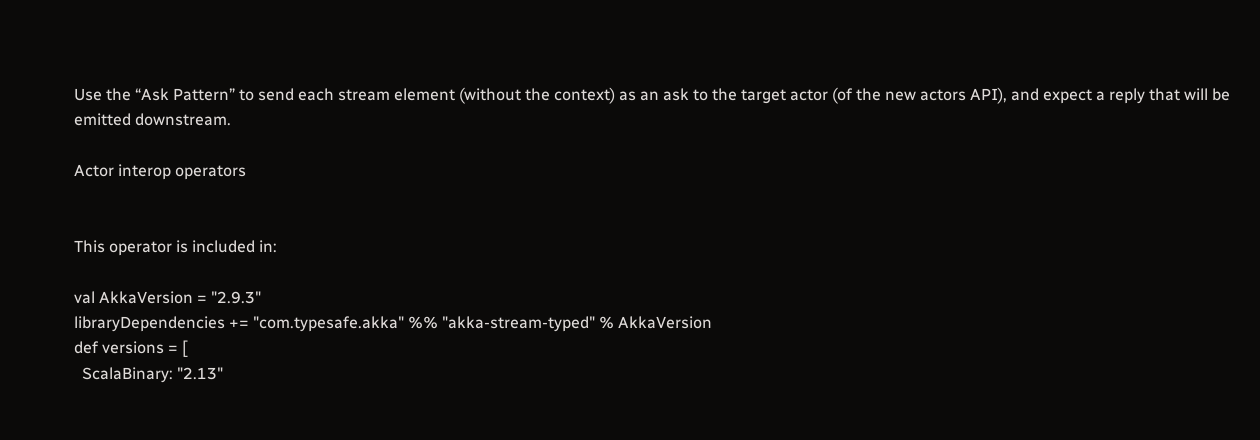Use the “Ask Pattern” to send each stream element (without the context) as an ask to the target actor (of the new actors API), and expect a reply that will be emitted downstream.

Actor interop operators


This operator is included in:

val AkkaVersion = "2.9.3"
libraryDependencies += "com.typesafe.akka" %% "akka-stream-typed" % AkkaVersion
def versions = [
  ScalaBinary: "2.13"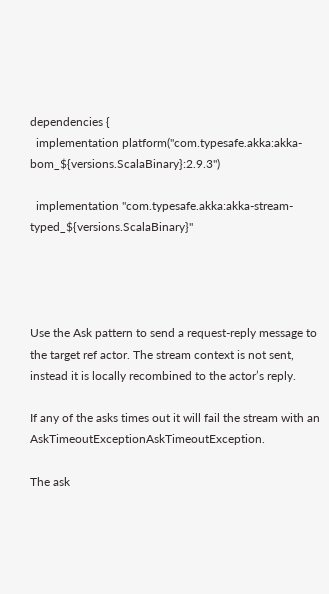dependencies {
  implementation platform("com.typesafe.akka:akka-bom_${versions.ScalaBinary}:2.9.3")

  implementation "com.typesafe.akka:akka-stream-typed_${versions.ScalaBinary}"




Use the Ask pattern to send a request-reply message to the target ref actor. The stream context is not sent, instead it is locally recombined to the actor’s reply.

If any of the asks times out it will fail the stream with an AskTimeoutExceptionAskTimeoutException.

The ask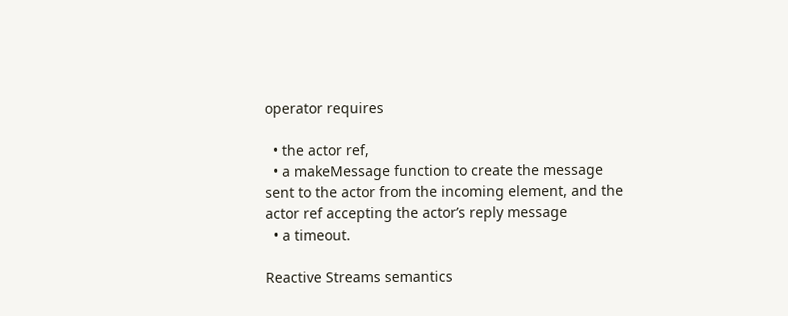operator requires

  • the actor ref,
  • a makeMessage function to create the message sent to the actor from the incoming element, and the actor ref accepting the actor’s reply message
  • a timeout.

Reactive Streams semantics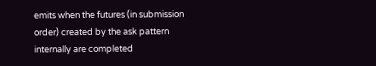emits when the futures (in submission order) created by the ask pattern internally are completed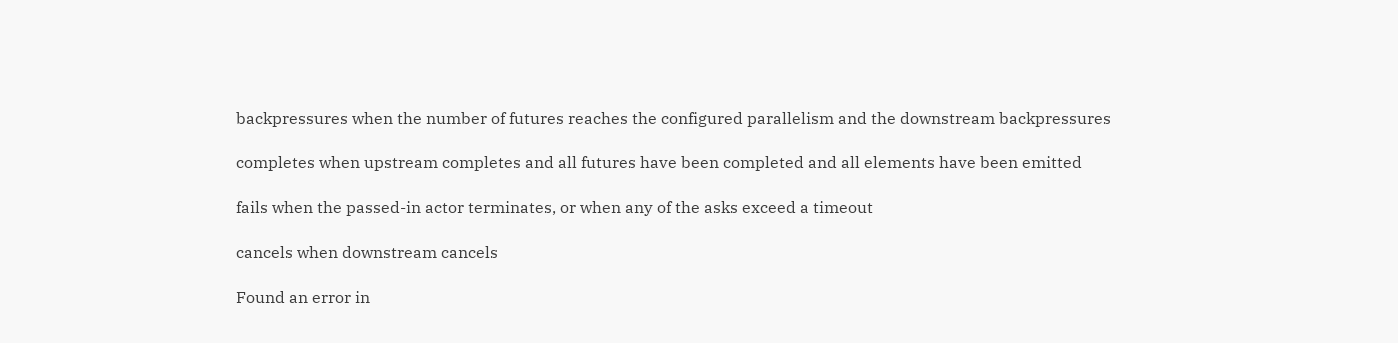backpressures when the number of futures reaches the configured parallelism and the downstream backpressures

completes when upstream completes and all futures have been completed and all elements have been emitted

fails when the passed-in actor terminates, or when any of the asks exceed a timeout

cancels when downstream cancels

Found an error in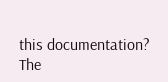this documentation? The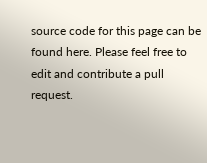source code for this page can be found here. Please feel free to edit and contribute a pull request.